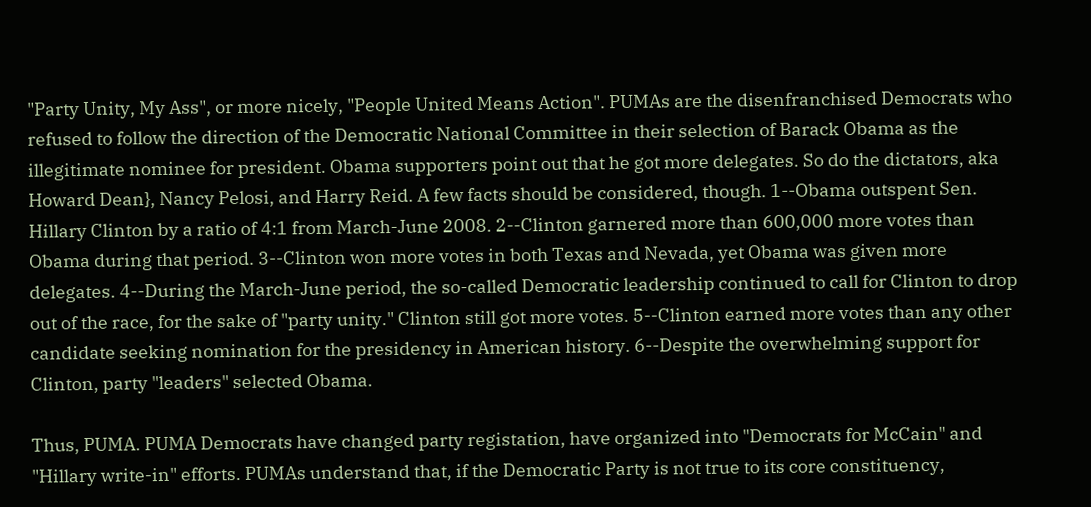"Party Unity, My Ass", or more nicely, "People United Means Action". PUMAs are the disenfranchised Democrats who refused to follow the direction of the Democratic National Committee in their selection of Barack Obama as the illegitimate nominee for president. Obama supporters point out that he got more delegates. So do the dictators, aka Howard Dean}, Nancy Pelosi, and Harry Reid. A few facts should be considered, though. 1--Obama outspent Sen. Hillary Clinton by a ratio of 4:1 from March-June 2008. 2--Clinton garnered more than 600,000 more votes than Obama during that period. 3--Clinton won more votes in both Texas and Nevada, yet Obama was given more delegates. 4--During the March-June period, the so-called Democratic leadership continued to call for Clinton to drop out of the race, for the sake of "party unity." Clinton still got more votes. 5--Clinton earned more votes than any other candidate seeking nomination for the presidency in American history. 6--Despite the overwhelming support for Clinton, party "leaders" selected Obama.

Thus, PUMA. PUMA Democrats have changed party registation, have organized into "Democrats for McCain" and "Hillary write-in" efforts. PUMAs understand that, if the Democratic Party is not true to its core constituency,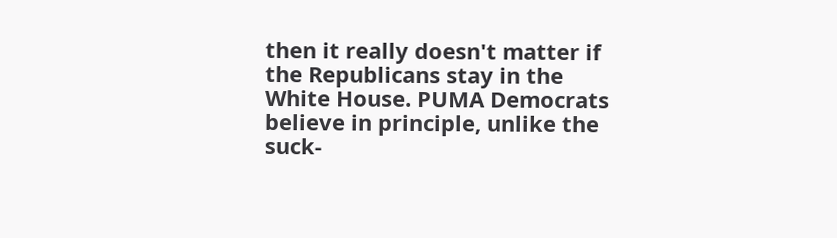then it really doesn't matter if the Republicans stay in the White House. PUMA Democrats believe in principle, unlike the suck-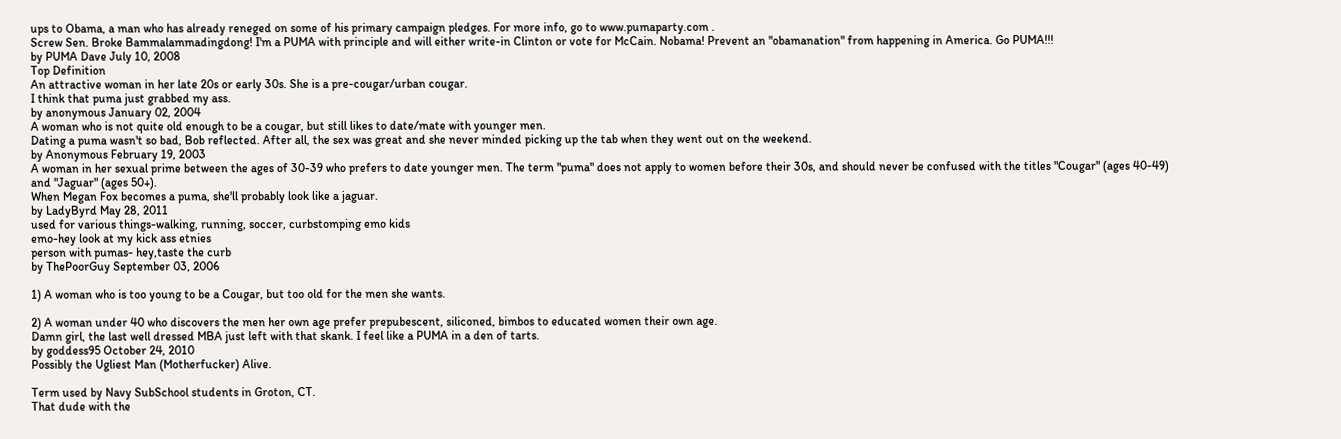ups to Obama, a man who has already reneged on some of his primary campaign pledges. For more info, go to www.pumaparty.com .
Screw Sen. Broke Bammalammadingdong! I'm a PUMA with principle and will either write-in Clinton or vote for McCain. Nobama! Prevent an "obamanation" from happening in America. Go PUMA!!!
by PUMA Dave July 10, 2008
Top Definition
An attractive woman in her late 20s or early 30s. She is a pre-cougar/urban cougar.
I think that puma just grabbed my ass.
by anonymous January 02, 2004
A woman who is not quite old enough to be a cougar, but still likes to date/mate with younger men.
Dating a puma wasn't so bad, Bob reflected. After all, the sex was great and she never minded picking up the tab when they went out on the weekend.
by Anonymous February 19, 2003
A woman in her sexual prime between the ages of 30-39 who prefers to date younger men. The term "puma" does not apply to women before their 30s, and should never be confused with the titles "Cougar" (ages 40-49) and "Jaguar" (ages 50+).
When Megan Fox becomes a puma, she'll probably look like a jaguar.
by LadyByrd May 28, 2011
used for various things-walking, running, soccer, curbstomping emo kids
emo-hey look at my kick ass etnies
person with pumas- hey,taste the curb
by ThePoorGuy September 03, 2006

1) A woman who is too young to be a Cougar, but too old for the men she wants.

2) A woman under 40 who discovers the men her own age prefer prepubescent, siliconed, bimbos to educated women their own age.
Damn girl, the last well dressed MBA just left with that skank. I feel like a PUMA in a den of tarts.
by goddess95 October 24, 2010
Possibly the Ugliest Man (Motherfucker) Alive.

Term used by Navy SubSchool students in Groton, CT.
That dude with the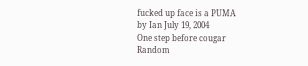fucked up face is a PUMA
by Ian July 19, 2004
One step before cougar
Random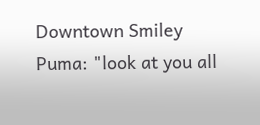Downtown Smiley Puma: "look at you all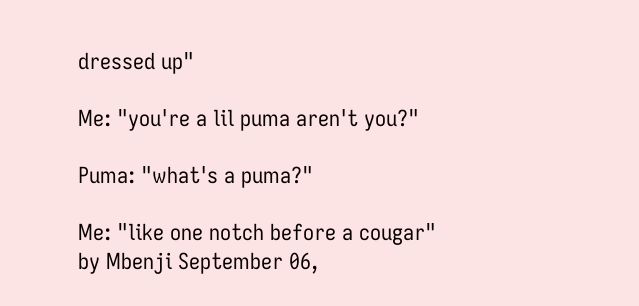dressed up"

Me: "you're a lil puma aren't you?"

Puma: "what's a puma?"

Me: "like one notch before a cougar"
by Mbenji September 06,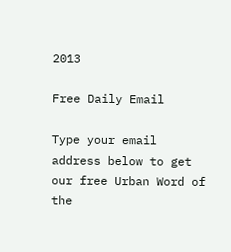2013

Free Daily Email

Type your email address below to get our free Urban Word of the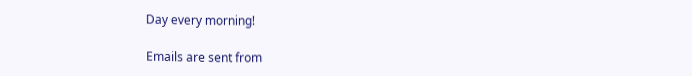Day every morning!

Emails are sent from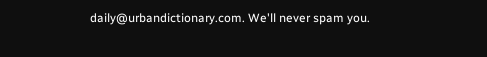daily@urbandictionary.com. We'll never spam you.